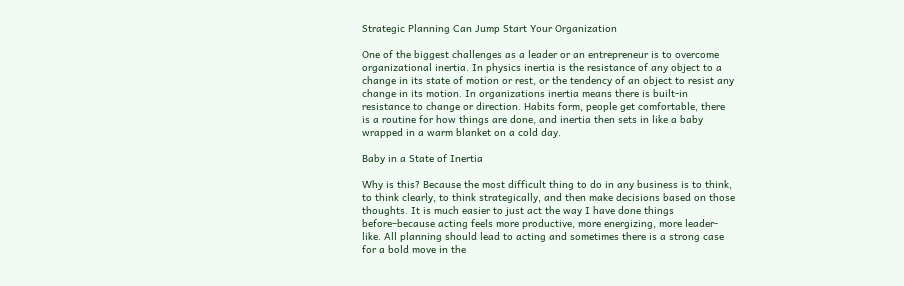Strategic Planning Can Jump Start Your Organization

One of the biggest challenges as a leader or an entrepreneur is to overcome organizational inertia. In physics inertia is the resistance of any object to a change in its state of motion or rest, or the tendency of an object to resist any change in its motion. In organizations inertia means there is built-in resistance to change or direction. Habits form, people get comfortable, there is a routine for how things are done, and inertia then sets in like a baby wrapped in a warm blanket on a cold day.

Baby in a State of Inertia

Why is this? Because the most difficult thing to do in any business is to think, to think clearly, to think strategically, and then make decisions based on those thoughts. It is much easier to just act the way I have done things before–because acting feels more productive, more energizing, more leader-like. All planning should lead to acting and sometimes there is a strong case for a bold move in the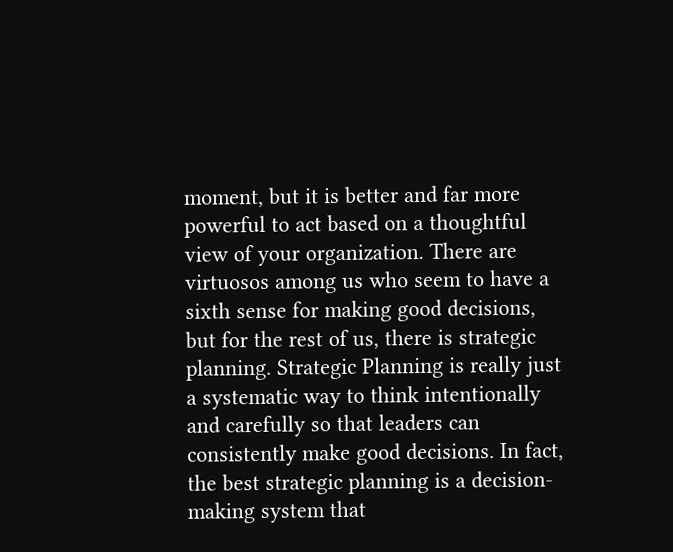moment, but it is better and far more powerful to act based on a thoughtful view of your organization. There are virtuosos among us who seem to have a sixth sense for making good decisions, but for the rest of us, there is strategic planning. Strategic Planning is really just a systematic way to think intentionally and carefully so that leaders can consistently make good decisions. In fact, the best strategic planning is a decision-making system that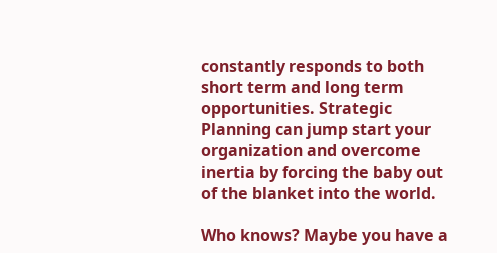constantly responds to both short term and long term opportunities. Strategic Planning can jump start your organization and overcome inertia by forcing the baby out of the blanket into the world.

Who knows? Maybe you have a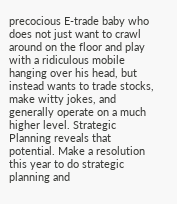precocious E-trade baby who does not just want to crawl around on the floor and play with a ridiculous mobile hanging over his head, but instead wants to trade stocks, make witty jokes, and generally operate on a much higher level. Strategic Planning reveals that potential. Make a resolution this year to do strategic planning and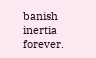banish inertia forever.